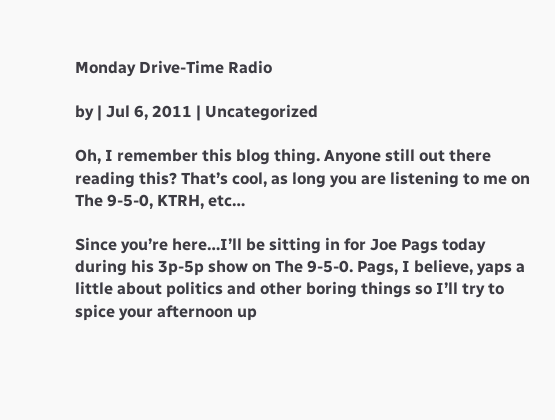Monday Drive-Time Radio

by | Jul 6, 2011 | Uncategorized

Oh, I remember this blog thing. Anyone still out there reading this? That’s cool, as long you are listening to me on The 9-5-0, KTRH, etc…

Since you’re here…I’ll be sitting in for Joe Pags today during his 3p-5p show on The 9-5-0. Pags, I believe, yaps a little about politics and other boring things so I’ll try to spice your afternoon up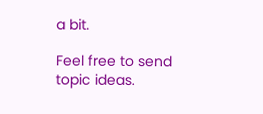a bit.

Feel free to send topic ideas.